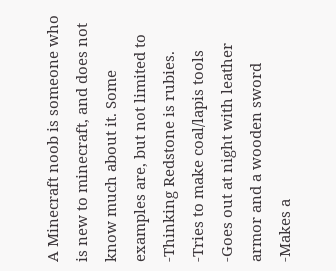A Minecraft noob is someone who is new to minecraft, and does not know much about it. Some examples are, but not limited to
-Thinking Redstone is rubies.
-Tries to make coal/lapis tools
-Goes out at night with leather armor and a wooden sword
-Makes a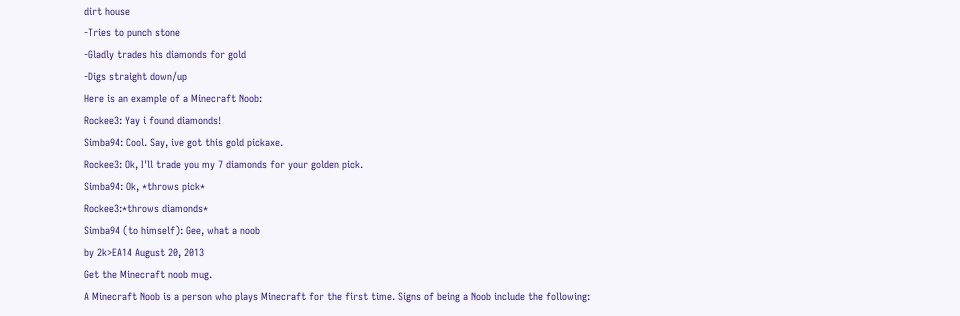dirt house
-Tries to punch stone
-Gladly trades his diamonds for gold
-Digs straight down/up
Here is an example of a Minecraft Noob:
Rockee3: Yay i found diamonds!
Simba94: Cool. Say, ive got this gold pickaxe.
Rockee3: Ok, I'll trade you my 7 diamonds for your golden pick.
Simba94: Ok, *throws pick*
Rockee3:*throws diamonds*
Simba94 (to himself): Gee, what a noob
by 2k>EA14 August 20, 2013
Get the Minecraft noob mug.
A Minecraft Noob is a person who plays Minecraft for the first time. Signs of being a Noob include the following: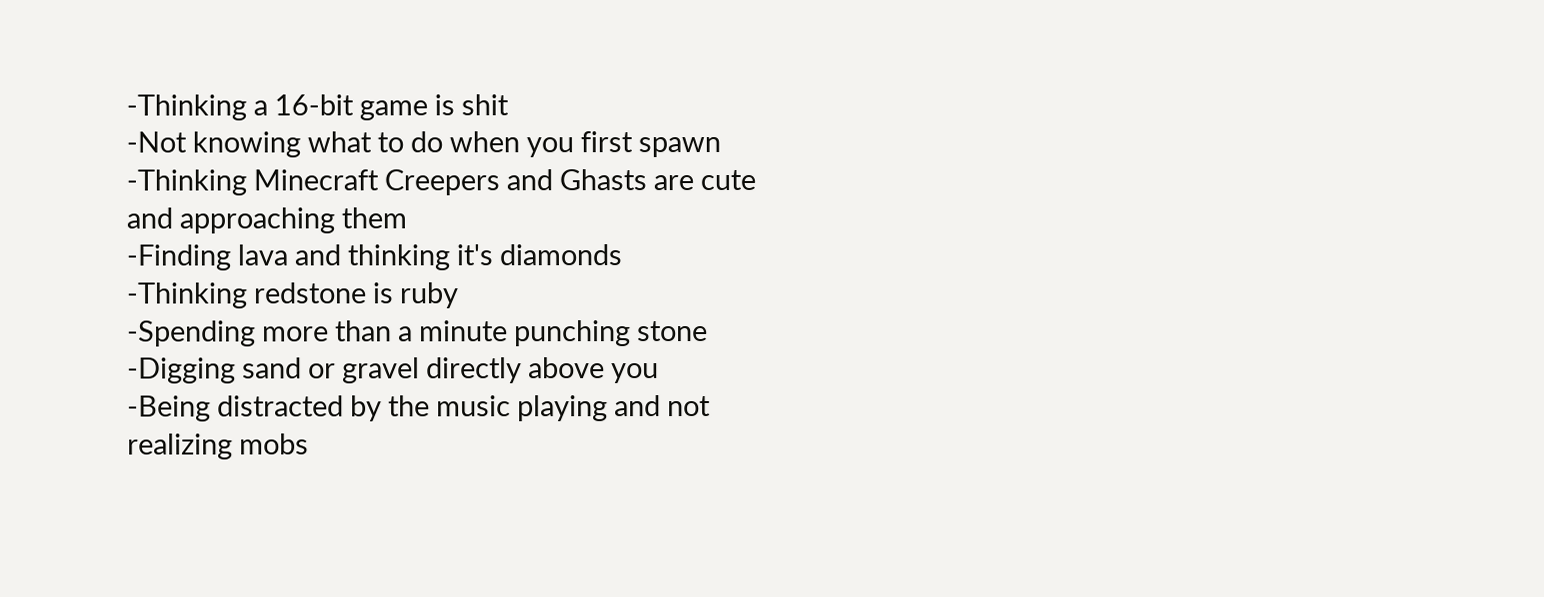-Thinking a 16-bit game is shit
-Not knowing what to do when you first spawn
-Thinking Minecraft Creepers and Ghasts are cute and approaching them
-Finding lava and thinking it's diamonds
-Thinking redstone is ruby
-Spending more than a minute punching stone
-Digging sand or gravel directly above you
-Being distracted by the music playing and not realizing mobs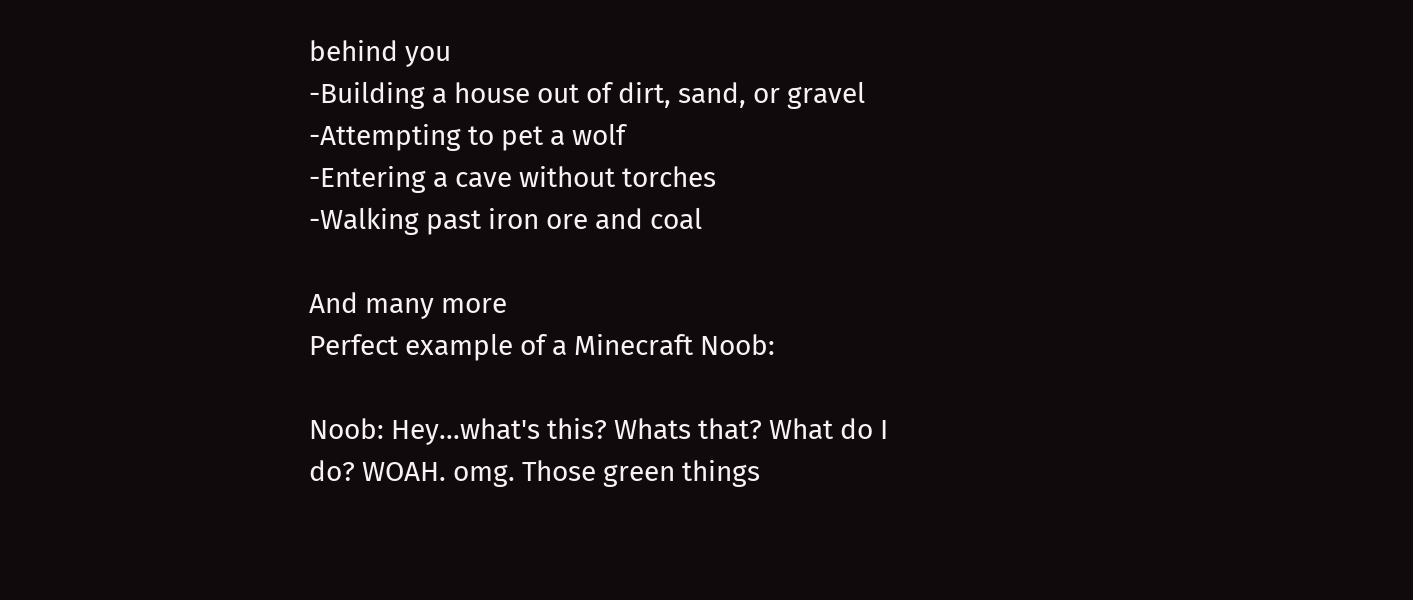behind you
-Building a house out of dirt, sand, or gravel
-Attempting to pet a wolf
-Entering a cave without torches
-Walking past iron ore and coal

And many more
Perfect example of a Minecraft Noob:

Noob: Hey...what's this? Whats that? What do I do? WOAH. omg. Those green things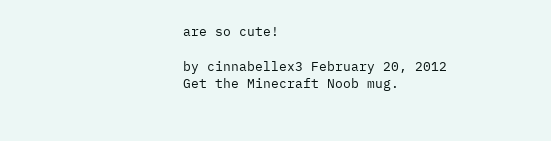are so cute!

by cinnabellex3 February 20, 2012
Get the Minecraft Noob mug.